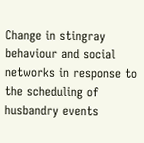Change in stingray behaviour and social networks in response to the scheduling of husbandry events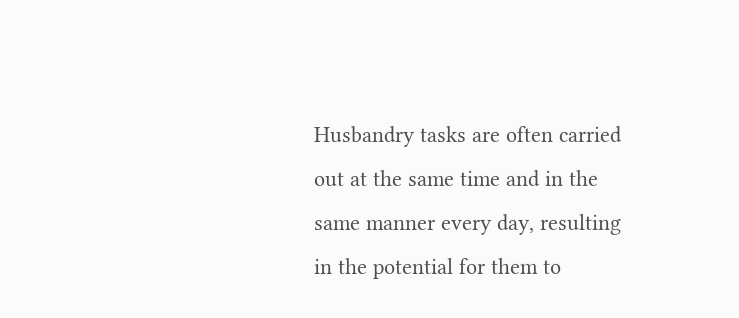Husbandry tasks are often carried out at the same time and in the same manner every day, resulting in the potential for them to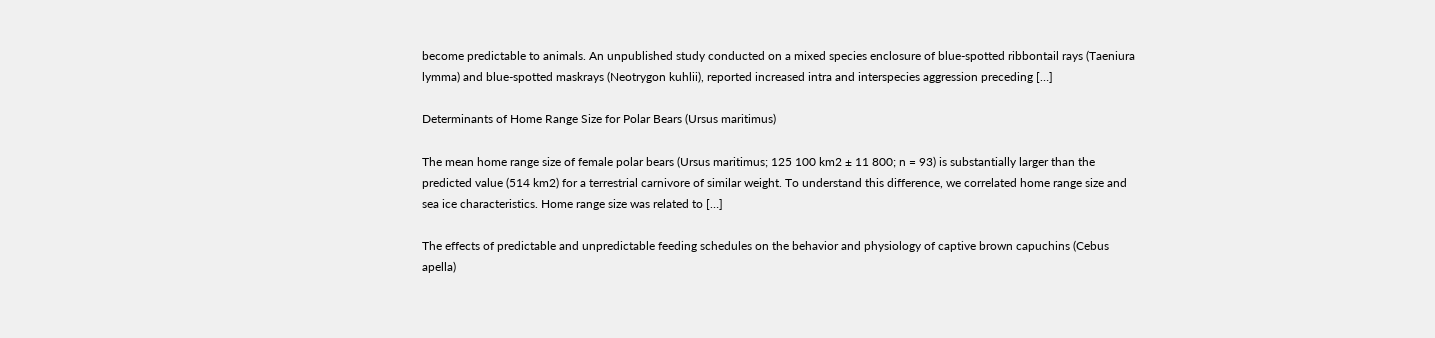become predictable to animals. An unpublished study conducted on a mixed species enclosure of blue-spotted ribbontail rays (Taeniura lymma) and blue-spotted maskrays (Neotrygon kuhlii), reported increased intra and interspecies aggression preceding […]

Determinants of Home Range Size for Polar Bears (Ursus maritimus)

The mean home range size of female polar bears (Ursus maritimus; 125 100 km2 ± 11 800; n = 93) is substantially larger than the predicted value (514 km2) for a terrestrial carnivore of similar weight. To understand this difference, we correlated home range size and sea ice characteristics. Home range size was related to […]

The effects of predictable and unpredictable feeding schedules on the behavior and physiology of captive brown capuchins (Cebus apella)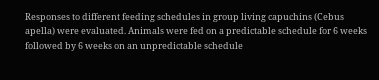Responses to different feeding schedules in group living capuchins (Cebus apella) were evaluated. Animals were fed on a predictable schedule for 6 weeks followed by 6 weeks on an unpredictable schedule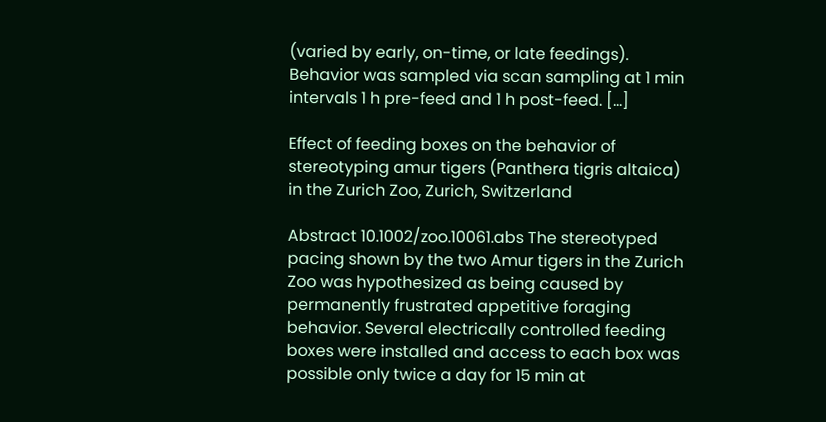(varied by early, on-time, or late feedings). Behavior was sampled via scan sampling at 1 min intervals 1 h pre-feed and 1 h post-feed. […]

Effect of feeding boxes on the behavior of stereotyping amur tigers (Panthera tigris altaica) in the Zurich Zoo, Zurich, Switzerland

Abstract 10.1002/zoo.10061.abs The stereotyped pacing shown by the two Amur tigers in the Zurich Zoo was hypothesized as being caused by permanently frustrated appetitive foraging behavior. Several electrically controlled feeding boxes were installed and access to each box was possible only twice a day for 15 min at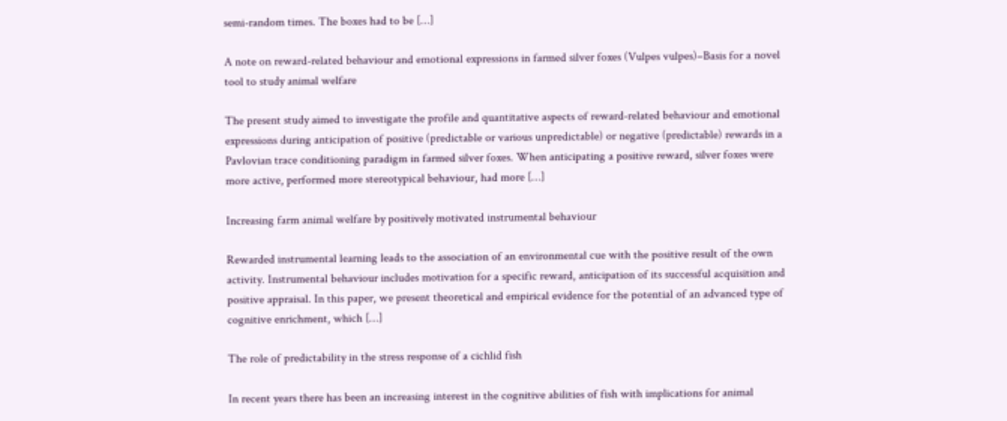semi-random times. The boxes had to be […]

A note on reward-related behaviour and emotional expressions in farmed silver foxes (Vulpes vulpes)–Basis for a novel tool to study animal welfare

The present study aimed to investigate the profile and quantitative aspects of reward-related behaviour and emotional expressions during anticipation of positive (predictable or various unpredictable) or negative (predictable) rewards in a Pavlovian trace conditioning paradigm in farmed silver foxes. When anticipating a positive reward, silver foxes were more active, performed more stereotypical behaviour, had more […]

Increasing farm animal welfare by positively motivated instrumental behaviour

Rewarded instrumental learning leads to the association of an environmental cue with the positive result of the own activity. Instrumental behaviour includes motivation for a specific reward, anticipation of its successful acquisition and positive appraisal. In this paper, we present theoretical and empirical evidence for the potential of an advanced type of cognitive enrichment, which […]

The role of predictability in the stress response of a cichlid fish

In recent years there has been an increasing interest in the cognitive abilities of fish with implications for animal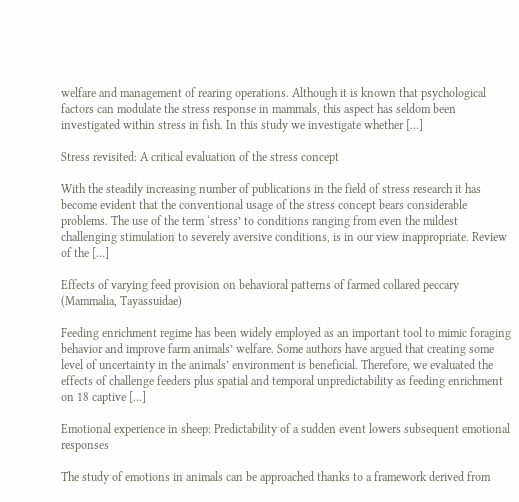welfare and management of rearing operations. Although it is known that psychological factors can modulate the stress response in mammals, this aspect has seldom been investigated within stress in fish. In this study we investigate whether […]

Stress revisited: A critical evaluation of the stress concept

With the steadily increasing number of publications in the field of stress research it has become evident that the conventional usage of the stress concept bears considerable problems. The use of the term ‘stress’ to conditions ranging from even the mildest challenging stimulation to severely aversive conditions, is in our view inappropriate. Review of the […]

Effects of varying feed provision on behavioral patterns of farmed collared peccary (Mammalia, Tayassuidae)

Feeding enrichment regime has been widely employed as an important tool to mimic foraging behavior and improve farm animals’ welfare. Some authors have argued that creating some level of uncertainty in the animals’ environment is beneficial. Therefore, we evaluated the effects of challenge feeders plus spatial and temporal unpredictability as feeding enrichment on 18 captive […]

Emotional experience in sheep: Predictability of a sudden event lowers subsequent emotional responses

The study of emotions in animals can be approached thanks to a framework derived from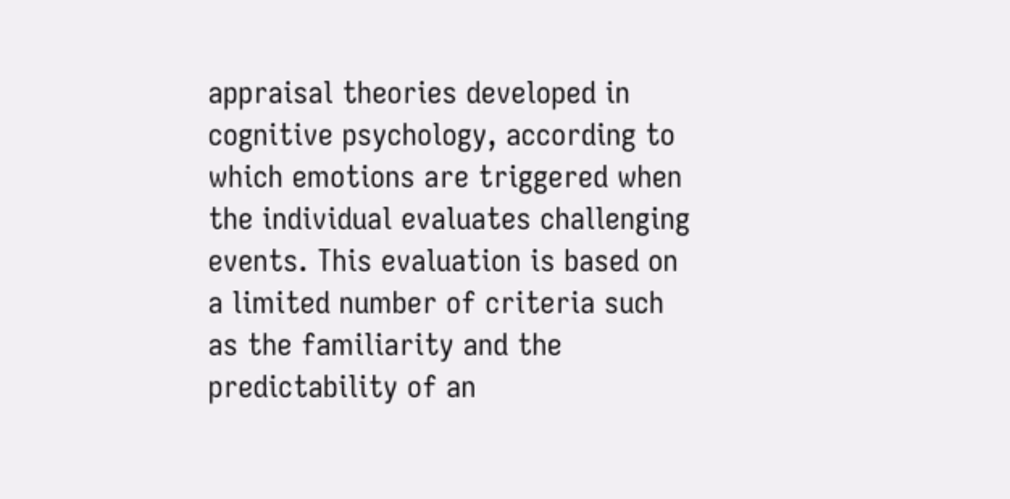appraisal theories developed in cognitive psychology, according to which emotions are triggered when the individual evaluates challenging events. This evaluation is based on a limited number of criteria such as the familiarity and the predictability of an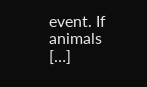event. If animals […]